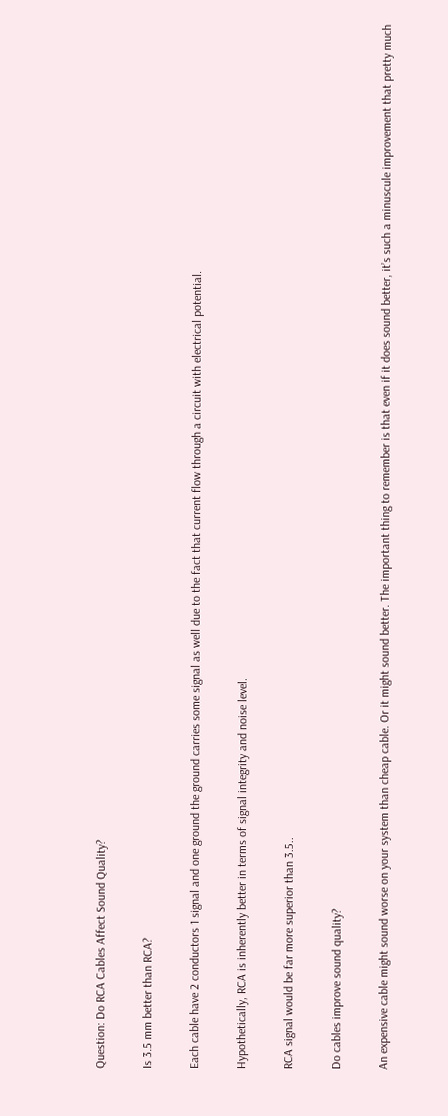Question: Do RCA Cables Affect Sound Quality?

Is 3.5 mm better than RCA?

Each cable have 2 conductors 1 signal and one ground the ground carries some signal as well due to the fact that current flow through a circuit with electrical potential.

Hypothetically, RCA is inherently better in terms of signal integrity and noise level.

RCA signal would be far more superior than 3.5..

Do cables improve sound quality?

An expensive cable might sound worse on your system than cheap cable. Or it might sound better. The important thing to remember is that even if it does sound better, it’s such a minuscule improvement that pretty much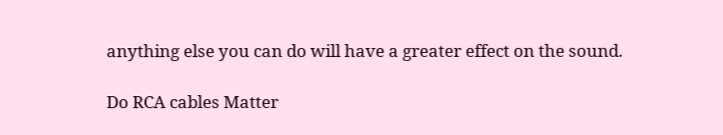anything else you can do will have a greater effect on the sound.

Do RCA cables Matter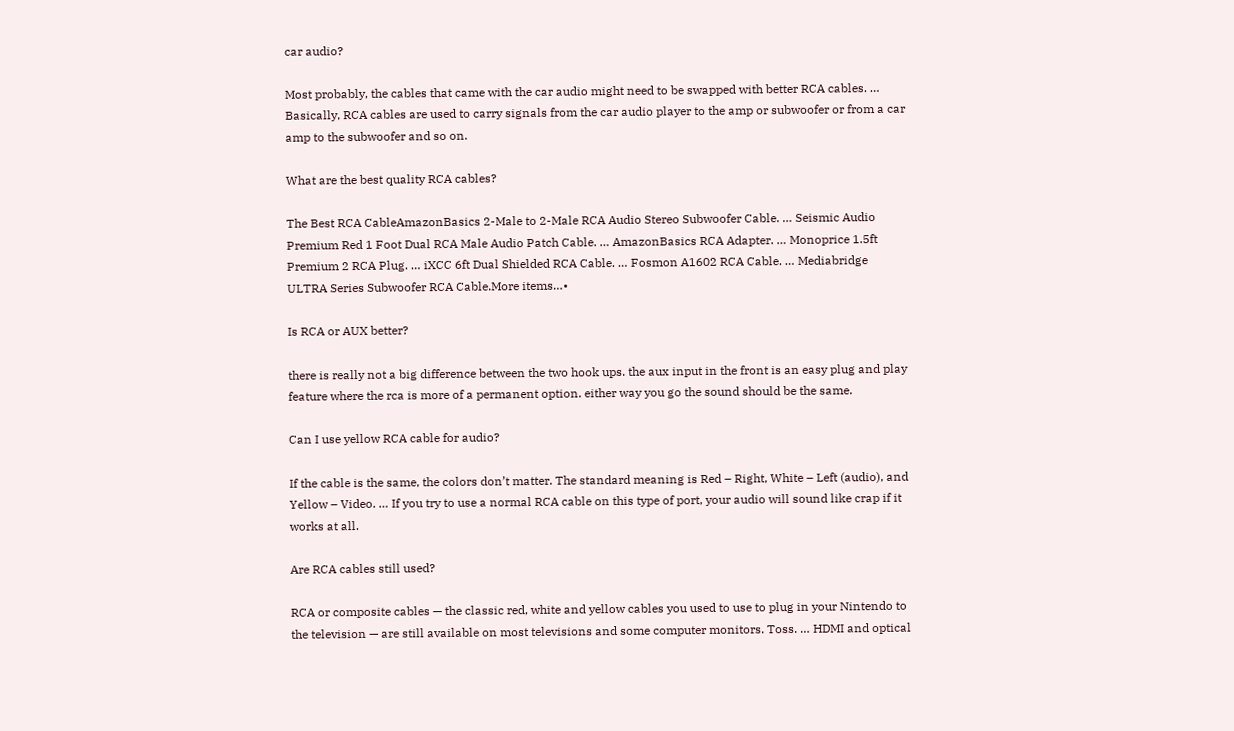car audio?

Most probably, the cables that came with the car audio might need to be swapped with better RCA cables. … Basically, RCA cables are used to carry signals from the car audio player to the amp or subwoofer or from a car amp to the subwoofer and so on.

What are the best quality RCA cables?

The Best RCA CableAmazonBasics 2-Male to 2-Male RCA Audio Stereo Subwoofer Cable. … Seismic Audio Premium Red 1 Foot Dual RCA Male Audio Patch Cable. … AmazonBasics RCA Adapter. … Monoprice 1.5ft Premium 2 RCA Plug. … iXCC 6ft Dual Shielded RCA Cable. … Fosmon A1602 RCA Cable. … Mediabridge ULTRA Series Subwoofer RCA Cable.More items…•

Is RCA or AUX better?

there is really not a big difference between the two hook ups. the aux input in the front is an easy plug and play feature where the rca is more of a permanent option. either way you go the sound should be the same.

Can I use yellow RCA cable for audio?

If the cable is the same, the colors don’t matter. The standard meaning is Red – Right, White – Left (audio), and Yellow – Video. … If you try to use a normal RCA cable on this type of port, your audio will sound like crap if it works at all.

Are RCA cables still used?

RCA or composite cables — the classic red, white and yellow cables you used to use to plug in your Nintendo to the television — are still available on most televisions and some computer monitors. Toss. … HDMI and optical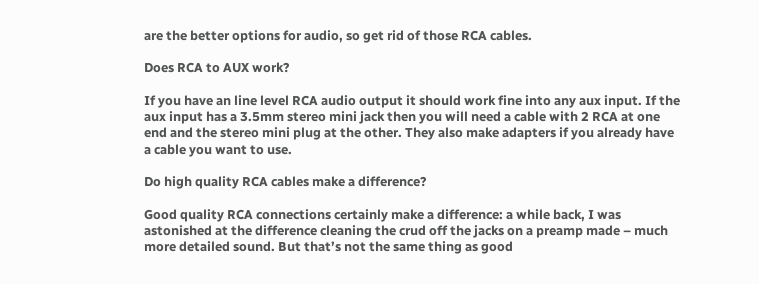are the better options for audio, so get rid of those RCA cables.

Does RCA to AUX work?

If you have an line level RCA audio output it should work fine into any aux input. If the aux input has a 3.5mm stereo mini jack then you will need a cable with 2 RCA at one end and the stereo mini plug at the other. They also make adapters if you already have a cable you want to use.

Do high quality RCA cables make a difference?

Good quality RCA connections certainly make a difference: a while back, I was astonished at the difference cleaning the crud off the jacks on a preamp made – much more detailed sound. But that’s not the same thing as good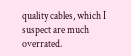quality cables, which I suspect are much overrated.